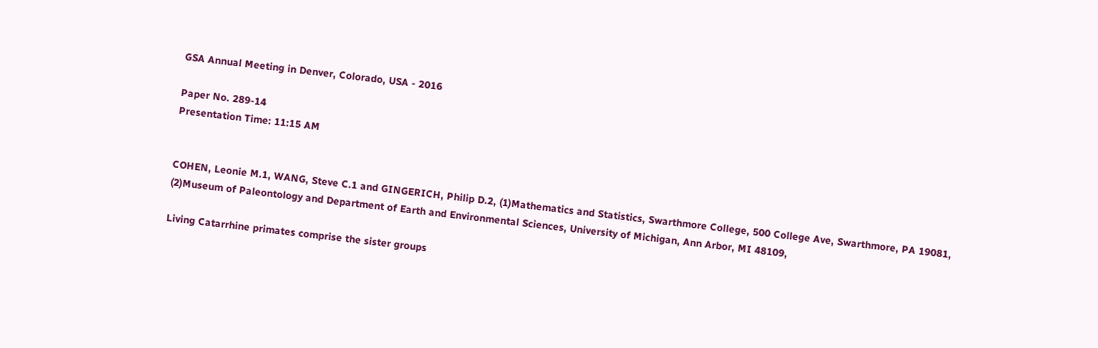GSA Annual Meeting in Denver, Colorado, USA - 2016

Paper No. 289-14
Presentation Time: 11:15 AM


COHEN, Leonie M.1, WANG, Steve C.1 and GINGERICH, Philip D.2, (1)Mathematics and Statistics, Swarthmore College, 500 College Ave, Swarthmore, PA 19081, (2)Museum of Paleontology and Department of Earth and Environmental Sciences, University of Michigan, Ann Arbor, MI 48109,

Living Catarrhine primates comprise the sister groups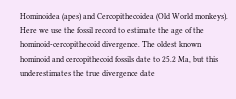Hominoidea (apes) and Cercopithecoidea (Old World monkeys). Here we use the fossil record to estimate the age of the hominoid-cercopithecoid divergence. The oldest known hominoid and cercopithecoid fossils date to 25.2 Ma, but this underestimates the true divergence date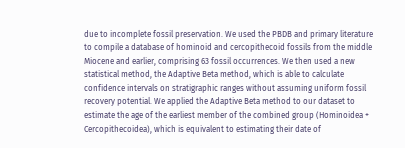due to incomplete fossil preservation. We used the PBDB and primary literature to compile a database of hominoid and cercopithecoid fossils from the middle Miocene and earlier, comprising 63 fossil occurrences. We then used a new statistical method, the Adaptive Beta method, which is able to calculate confidence intervals on stratigraphic ranges without assuming uniform fossil recovery potential. We applied the Adaptive Beta method to our dataset to estimate the age of the earliest member of the combined group (Hominoidea + Cercopithecoidea), which is equivalent to estimating their date of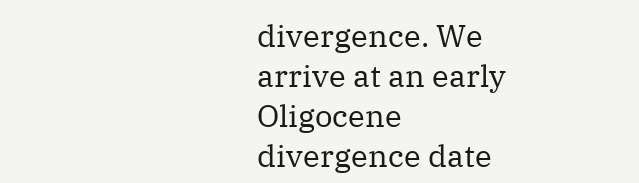divergence. We arrive at an early Oligocene divergence date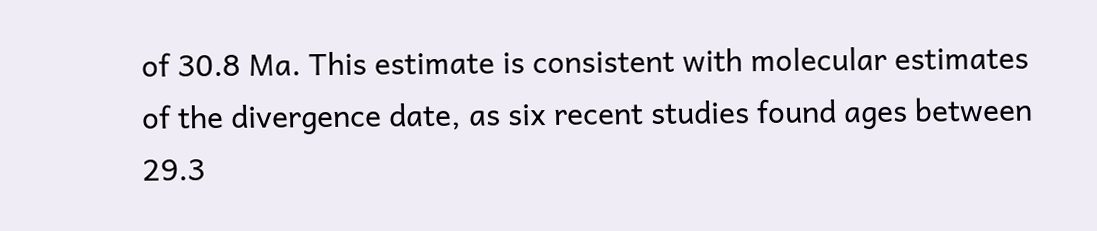of 30.8 Ma. This estimate is consistent with molecular estimates of the divergence date, as six recent studies found ages between 29.3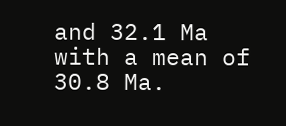and 32.1 Ma with a mean of 30.8 Ma.